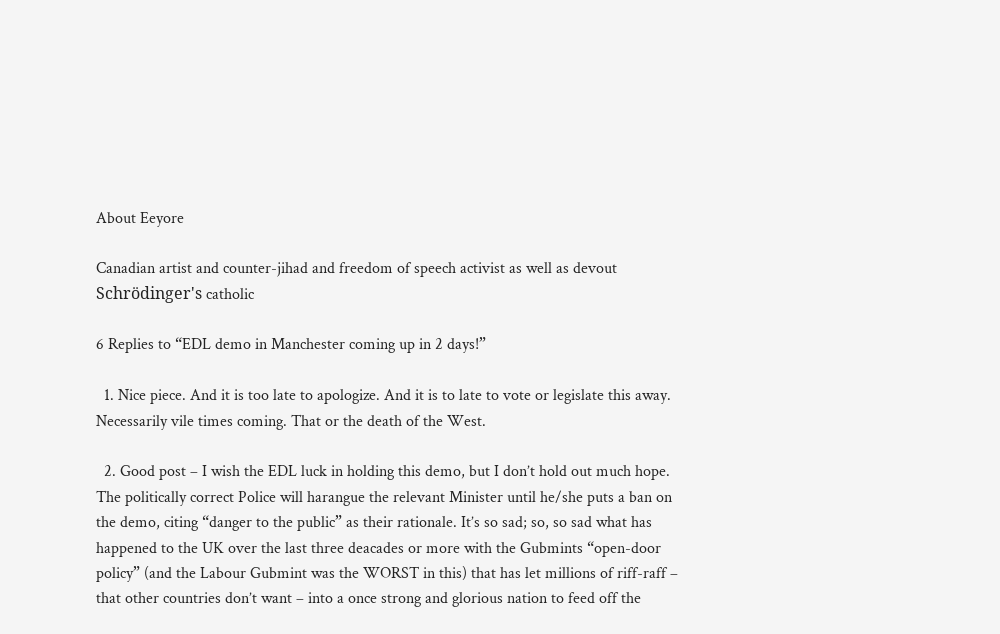About Eeyore

Canadian artist and counter-jihad and freedom of speech activist as well as devout Schrödinger's catholic

6 Replies to “EDL demo in Manchester coming up in 2 days!”

  1. Nice piece. And it is too late to apologize. And it is to late to vote or legislate this away. Necessarily vile times coming. That or the death of the West.

  2. Good post – I wish the EDL luck in holding this demo, but I don’t hold out much hope. The politically correct Police will harangue the relevant Minister until he/she puts a ban on the demo, citing “danger to the public” as their rationale. It’s so sad; so, so sad what has happened to the UK over the last three deacades or more with the Gubmints “open-door policy” (and the Labour Gubmint was the WORST in this) that has let millions of riff-raff – that other countries don’t want – into a once strong and glorious nation to feed off the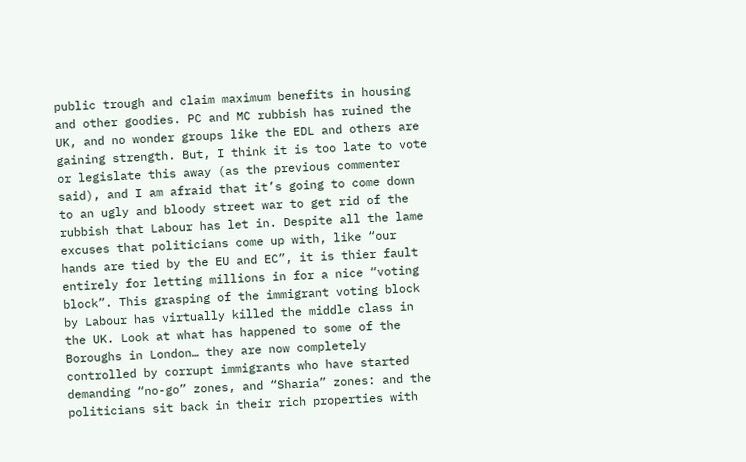public trough and claim maximum benefits in housing and other goodies. PC and MC rubbish has ruined the UK, and no wonder groups like the EDL and others are gaining strength. But, I think it is too late to vote or legislate this away (as the previous commenter said), and I am afraid that it’s going to come down to an ugly and bloody street war to get rid of the rubbish that Labour has let in. Despite all the lame excuses that politicians come up with, like “our hands are tied by the EU and EC”, it is thier fault entirely for letting millions in for a nice “voting block”. This grasping of the immigrant voting block by Labour has virtually killed the middle class in the UK. Look at what has happened to some of the Boroughs in London… they are now completely controlled by corrupt immigrants who have started demanding “no-go” zones, and “Sharia” zones: and the politicians sit back in their rich properties with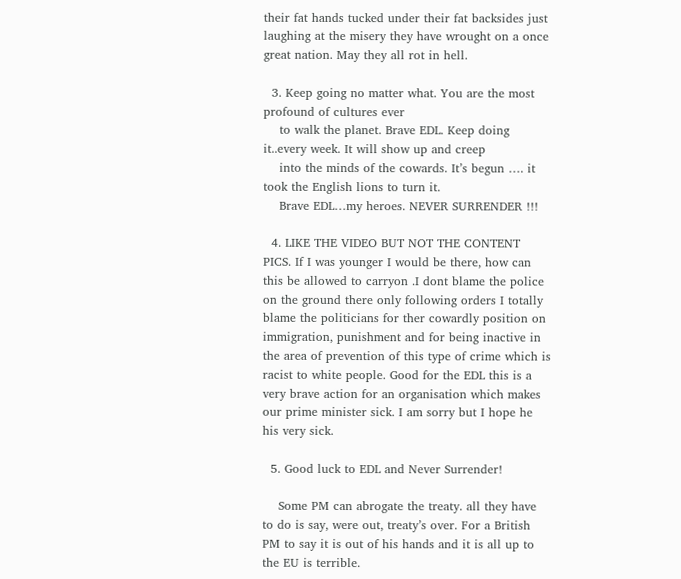their fat hands tucked under their fat backsides just laughing at the misery they have wrought on a once great nation. May they all rot in hell.

  3. Keep going no matter what. You are the most profound of cultures ever
    to walk the planet. Brave EDL. Keep doing it..every week. It will show up and creep
    into the minds of the cowards. It’s begun …. it took the English lions to turn it.
    Brave EDL…my heroes. NEVER SURRENDER !!!

  4. LIKE THE VIDEO BUT NOT THE CONTENT PICS. If I was younger I would be there, how can this be allowed to carryon .I dont blame the police on the ground there only following orders I totally blame the politicians for ther cowardly position on immigration, punishment and for being inactive in the area of prevention of this type of crime which is racist to white people. Good for the EDL this is a very brave action for an organisation which makes our prime minister sick. I am sorry but I hope he his very sick.

  5. Good luck to EDL and Never Surrender!

    Some PM can abrogate the treaty. all they have to do is say, were out, treaty’s over. For a British PM to say it is out of his hands and it is all up to the EU is terrible.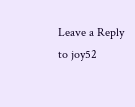Leave a Reply to joy52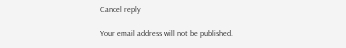Cancel reply

Your email address will not be published.